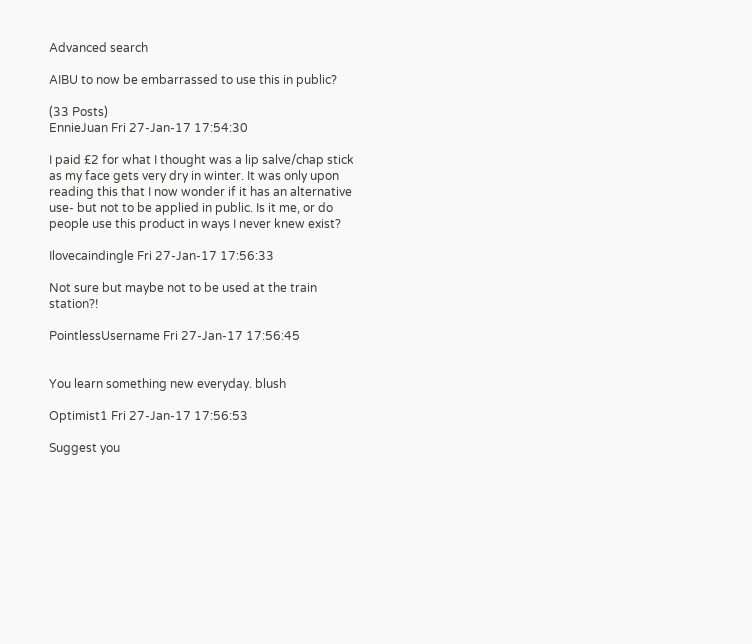Advanced search

AIBU to now be embarrassed to use this in public?

(33 Posts)
EnnieJuan Fri 27-Jan-17 17:54:30

I paid £2 for what I thought was a lip salve/chap stick as my face gets very dry in winter. It was only upon reading this that I now wonder if it has an alternative use- but not to be applied in public. Is it me, or do people use this product in ways I never knew exist?

Ilovecaindingle Fri 27-Jan-17 17:56:33

Not sure but maybe not to be used at the train station?!

PointlessUsername Fri 27-Jan-17 17:56:45


You learn something new everyday. blush

Optimist1 Fri 27-Jan-17 17:56:53

Suggest you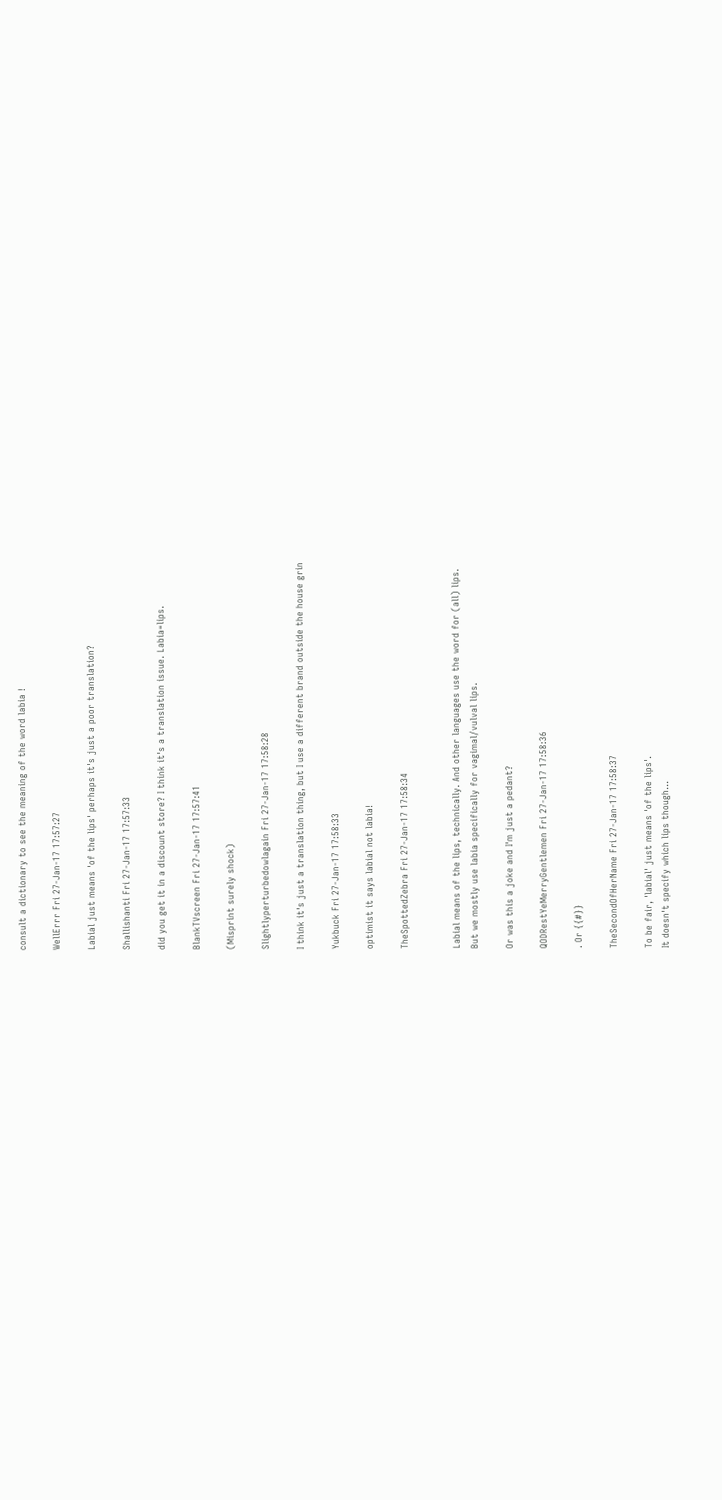consult a dictionary to see the meaning of the word labia !

WellErrr Fri 27-Jan-17 17:57:27

Labial just means 'of the lips' perhaps it's just a poor translation?

Shallishanti Fri 27-Jan-17 17:57:33

did you get it in a discount store? I think it's a translation issue. Labia=lips.

BlankTVscreen Fri 27-Jan-17 17:57:41

(Misprint surely shock)

Slightlyperturbedowlagain Fri 27-Jan-17 17:58:28

I think it's just a translation thing, but I use a different brand outside the house grin

Yukbuck Fri 27-Jan-17 17:58:33

optimist it says labial not labia!

TheSpottedZebra Fri 27-Jan-17 17:58:34


Labial means of the lips, technically. And other languages use the word for (all) lips.
But we mostly use labia specifically for vagimal/vulval lips.

Or was this a joke and I'm just a pedant?

QODRestYeMerryGentlemen Fri 27-Jan-17 17:58:36

. Or {{#}}

TheSecondOfHerName Fri 27-Jan-17 17:58:37

To be fair, 'labial' just means 'of the lips'.
It doesn't specify which lips though...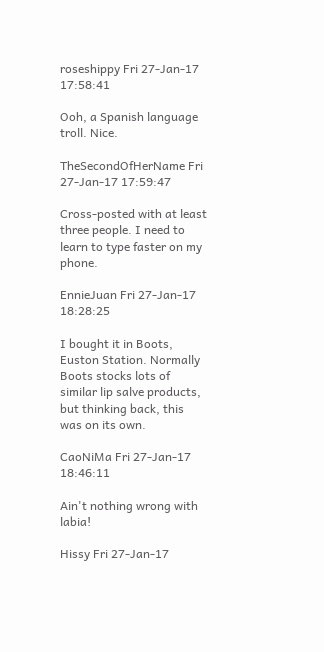roseshippy Fri 27-Jan-17 17:58:41

Ooh, a Spanish language troll. Nice.

TheSecondOfHerName Fri 27-Jan-17 17:59:47

Cross-posted with at least three people. I need to learn to type faster on my phone.

EnnieJuan Fri 27-Jan-17 18:28:25

I bought it in Boots, Euston Station. Normally Boots stocks lots of similar lip salve products, but thinking back, this was on its own.

CaoNiMa Fri 27-Jan-17 18:46:11

Ain't nothing wrong with labia!

Hissy Fri 27-Jan-17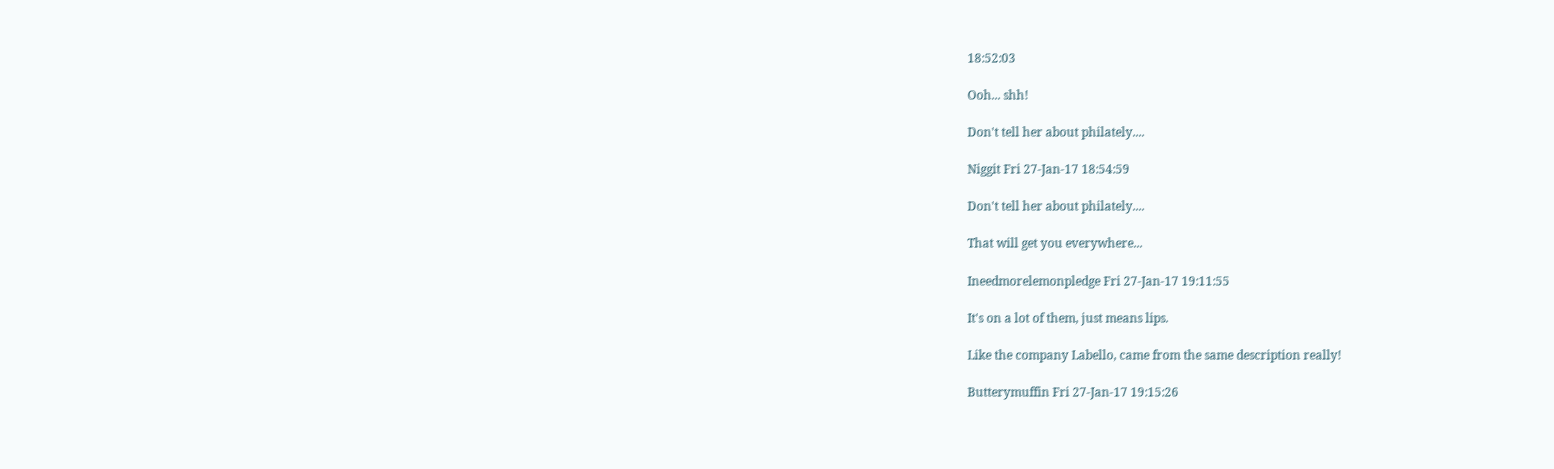18:52:03

Ooh... shh!

Don't tell her about philately....

Niggit Fri 27-Jan-17 18:54:59

Don't tell her about philately....

That will get you everywhere...

Ineedmorelemonpledge Fri 27-Jan-17 19:11:55

It's on a lot of them, just means lips.

Like the company Labello, came from the same description really!

Butterymuffin Fri 27-Jan-17 19:15:26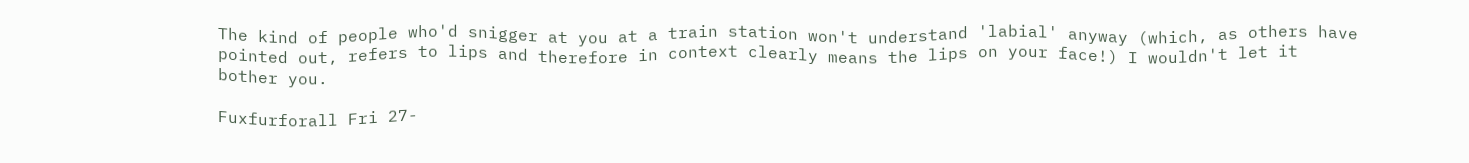The kind of people who'd snigger at you at a train station won't understand 'labial' anyway (which, as others have pointed out, refers to lips and therefore in context clearly means the lips on your face!) I wouldn't let it bother you.

Fuxfurforall Fri 27-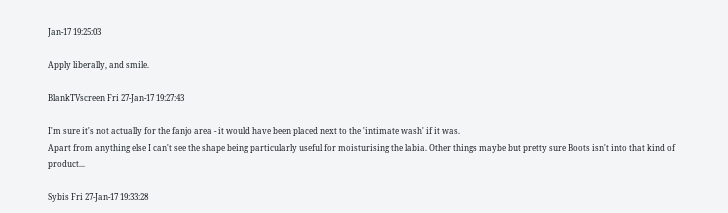Jan-17 19:25:03

Apply liberally, and smile.

BlankTVscreen Fri 27-Jan-17 19:27:43

I'm sure it's not actually for the fanjo area - it would have been placed next to the 'intimate wash' if it was.
Apart from anything else I can't see the shape being particularly useful for moisturising the labia. Other things maybe but pretty sure Boots isn't into that kind of product...

Sybis Fri 27-Jan-17 19:33:28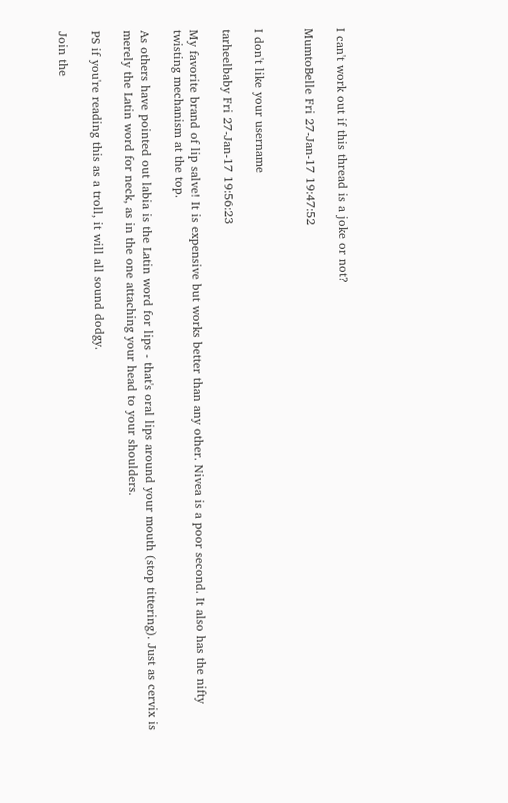I can't work out if this thread is a joke or not?

MumtoBelle Fri 27-Jan-17 19:47:52


I don't like your username

tarheelbaby Fri 27-Jan-17 19:56:23

My favorite brand of lip salve! It is expensive but works better than any other. Nivea is a poor second. It also has the nifty twisting mechanism at the top.

As others have pointed out labia is the Latin word for lips - that's oral lips around your mouth (stop tittering). Just as cervix is merely the Latin word for neck, as in the one attaching your head to your shoulders.

PS if you're reading this as a troll, it will all sound dodgy.

Join the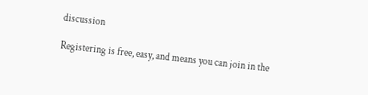discussion

Registering is free, easy, and means you can join in the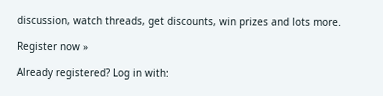discussion, watch threads, get discounts, win prizes and lots more.

Register now »

Already registered? Log in with: